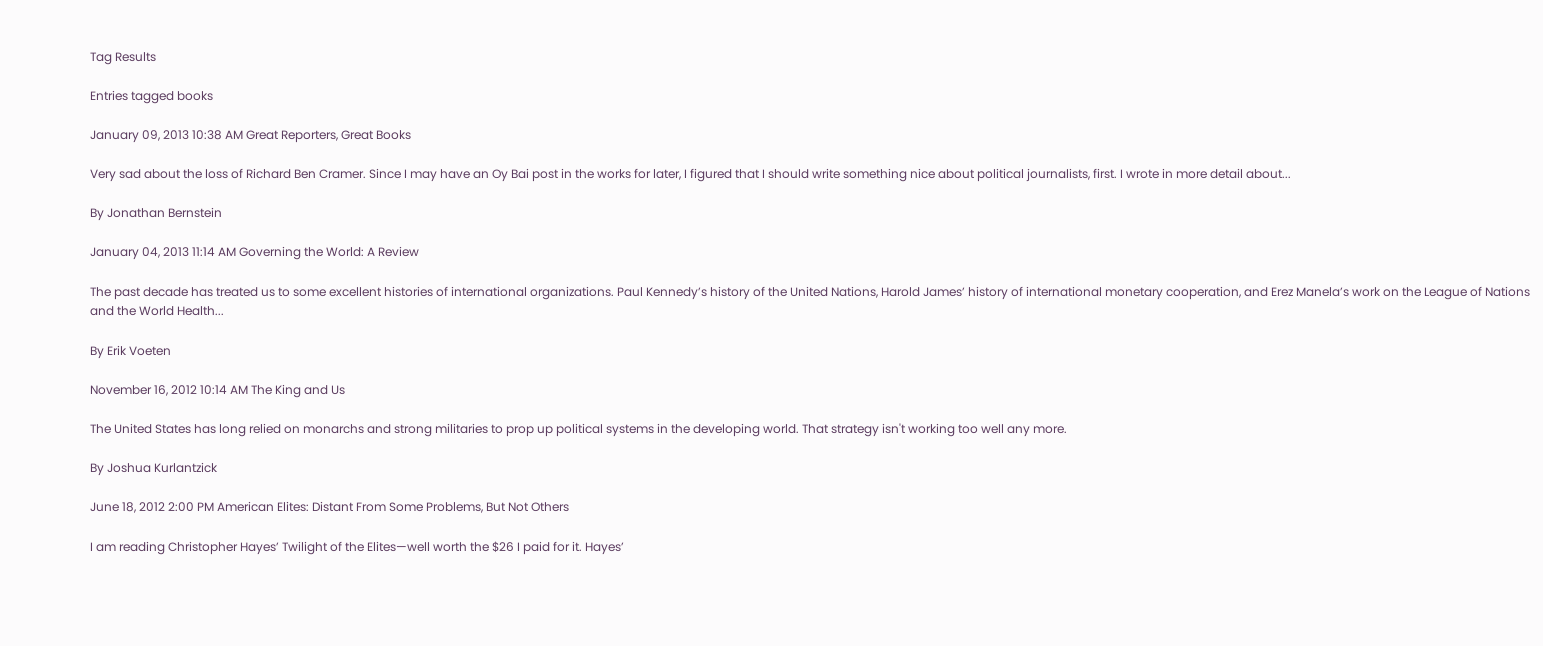Tag Results

Entries tagged books

January 09, 2013 10:38 AM Great Reporters, Great Books

Very sad about the loss of Richard Ben Cramer. Since I may have an Oy Bai post in the works for later, I figured that I should write something nice about political journalists, first. I wrote in more detail about...

By Jonathan Bernstein

January 04, 2013 11:14 AM Governing the World: A Review

The past decade has treated us to some excellent histories of international organizations. Paul Kennedy’s history of the United Nations, Harold James’ history of international monetary cooperation, and Erez Manela’s work on the League of Nations and the World Health...

By Erik Voeten

November 16, 2012 10:14 AM The King and Us

The United States has long relied on monarchs and strong militaries to prop up political systems in the developing world. That strategy isn't working too well any more.

By Joshua Kurlantzick

June 18, 2012 2:00 PM American Elites: Distant From Some Problems, But Not Others

I am reading Christopher Hayes’ Twilight of the Elites—well worth the $26 I paid for it. Hayes’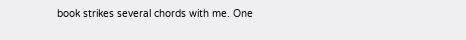book strikes several chords with me. One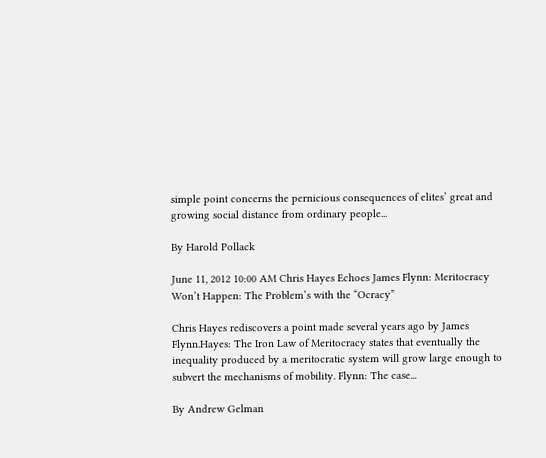simple point concerns the pernicious consequences of elites’ great and growing social distance from ordinary people...

By Harold Pollack

June 11, 2012 10:00 AM Chris Hayes Echoes James Flynn: Meritocracy Won’t Happen: The Problem’s with the “Ocracy”

Chris Hayes rediscovers a point made several years ago by James Flynn.Hayes: The Iron Law of Meritocracy states that eventually the inequality produced by a meritocratic system will grow large enough to subvert the mechanisms of mobility. Flynn: The case...

By Andrew Gelman